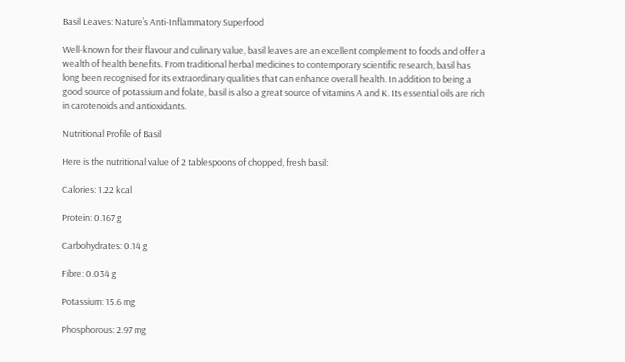Basil Leaves: Nature’s Anti-Inflammatory Superfood

Well-known for their flavour and culinary value, basil leaves are an excellent complement to foods and offer a wealth of health benefits. From traditional herbal medicines to contemporary scientific research, basil has long been recognised for its extraordinary qualities that can enhance overall health. In addition to being a good source of potassium and folate, basil is also a great source of vitamins A and K. Its essential oils are rich in carotenoids and antioxidants.

Nutritional Profile of Basil

Here is the nutritional value of 2 tablespoons of chopped, fresh basil:

Calories: 1.22 kcal

Protein: 0.167 g

Carbohydrates: 0.14 g

Fibre: 0.034 g

Potassium: 15.6 mg

Phosphorous: 2.97 mg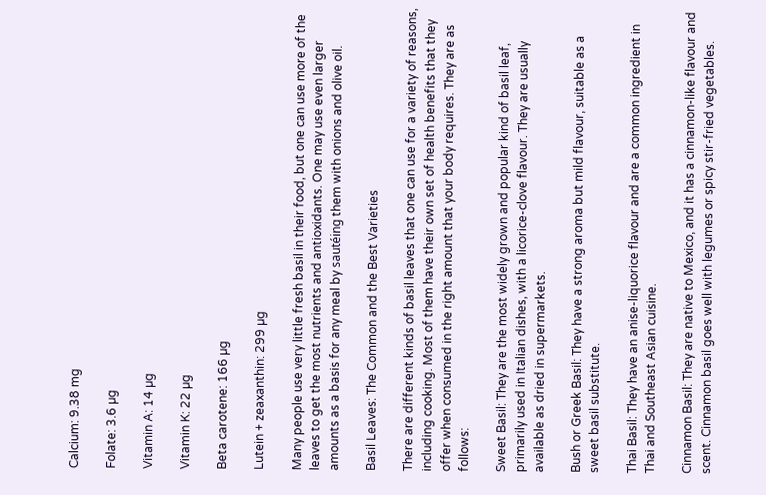Calcium: 9.38 mg

Folate: 3.6 µg

Vitamin A: 14 µg

Vitamin K: 22 µg

Beta carotene: 166 µg

Lutein + zeaxanthin: 299 µg

Many people use very little fresh basil in their food, but one can use more of the leaves to get the most nutrients and antioxidants. One may use even larger amounts as a basis for any meal by sautéing them with onions and olive oil.

Basil Leaves: The Common and the Best Varieties

There are different kinds of basil leaves that one can use for a variety of reasons, including cooking. Most of them have their own set of health benefits that they offer when consumed in the right amount that your body requires. They are as follows:

Sweet Basil: They are the most widely grown and popular kind of basil leaf, primarily used in Italian dishes, with a licorice-clove flavour. They are usually available as dried in supermarkets.

Bush or Greek Basil: They have a strong aroma but mild flavour, suitable as a sweet basil substitute.

Thai Basil: They have an anise-liquorice flavour and are a common ingredient in Thai and Southeast Asian cuisine.

Cinnamon Basil: They are native to Mexico, and it has a cinnamon-like flavour and scent. Cinnamon basil goes well with legumes or spicy stir-fried vegetables.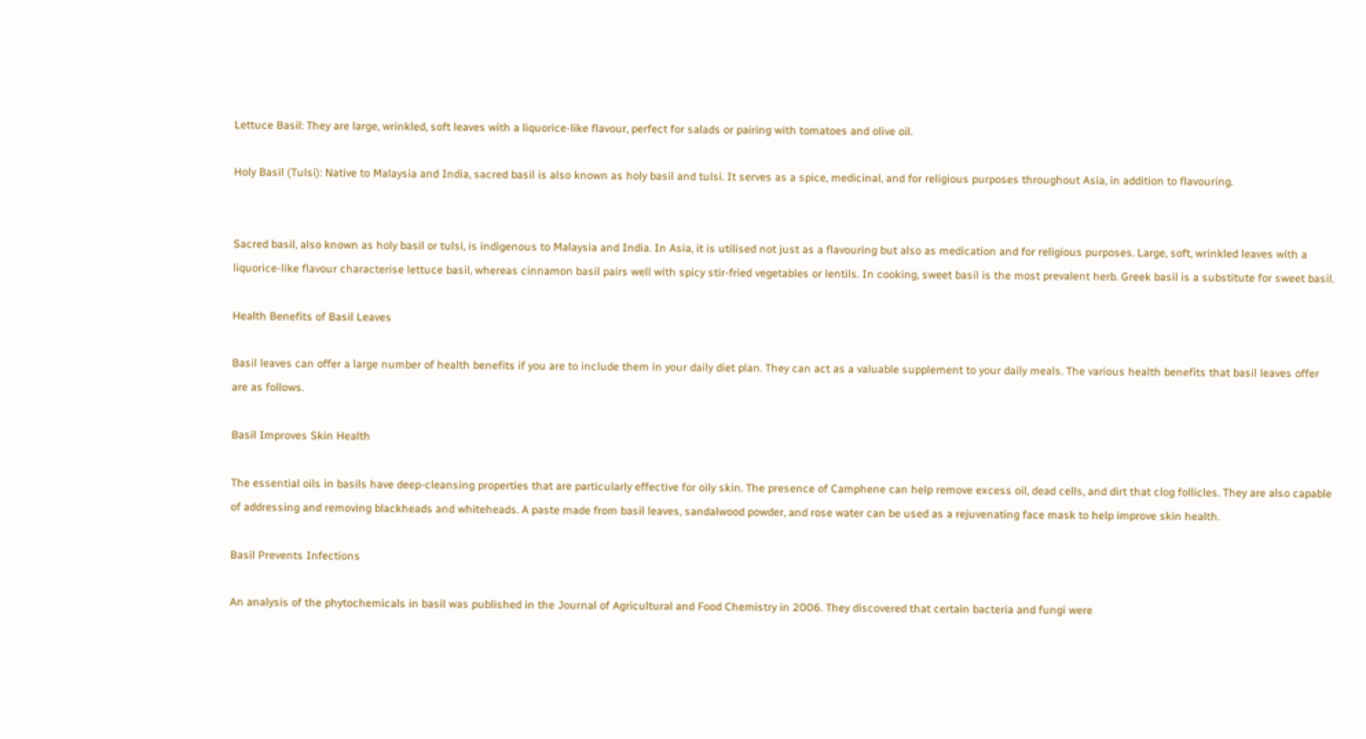Lettuce Basil: They are large, wrinkled, soft leaves with a liquorice-like flavour, perfect for salads or pairing with tomatoes and olive oil.

Holy Basil (Tulsi): Native to Malaysia and India, sacred basil is also known as holy basil and tulsi. It serves as a spice, medicinal, and for religious purposes throughout Asia, in addition to flavouring.


Sacred basil, also known as holy basil or tulsi, is indigenous to Malaysia and India. In Asia, it is utilised not just as a flavouring but also as medication and for religious purposes. Large, soft, wrinkled leaves with a liquorice-like flavour characterise lettuce basil, whereas cinnamon basil pairs well with spicy stir-fried vegetables or lentils. In cooking, sweet basil is the most prevalent herb. Greek basil is a substitute for sweet basil.

Health Benefits of Basil Leaves

Basil leaves can offer a large number of health benefits if you are to include them in your daily diet plan. They can act as a valuable supplement to your daily meals. The various health benefits that basil leaves offer are as follows.

Basil Improves Skin Health

The essential oils in basils have deep-cleansing properties that are particularly effective for oily skin. The presence of Camphene can help remove excess oil, dead cells, and dirt that clog follicles. They are also capable of addressing and removing blackheads and whiteheads. A paste made from basil leaves, sandalwood powder, and rose water can be used as a rejuvenating face mask to help improve skin health.

Basil Prevents Infections

An analysis of the phytochemicals in basil was published in the Journal of Agricultural and Food Chemistry in 2006. They discovered that certain bacteria and fungi were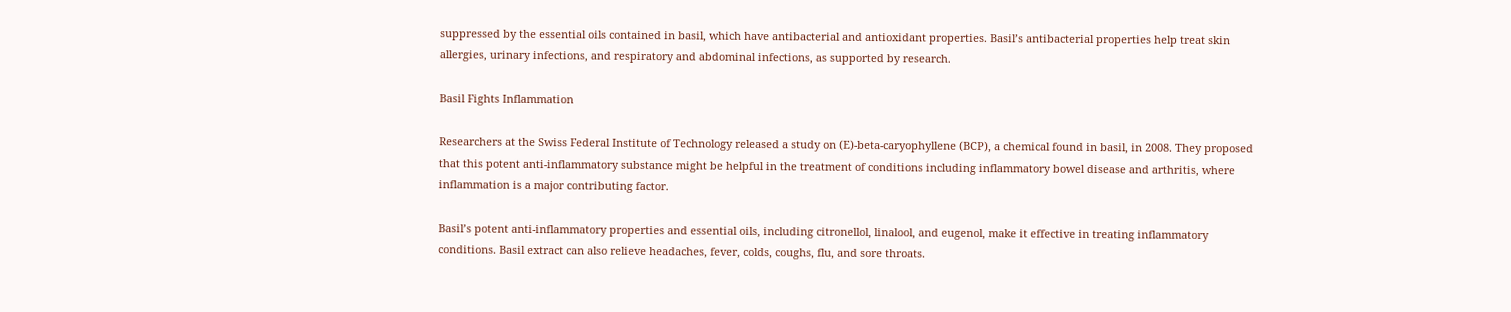suppressed by the essential oils contained in basil, which have antibacterial and antioxidant properties. Basil’s antibacterial properties help treat skin allergies, urinary infections, and respiratory and abdominal infections, as supported by research.

Basil Fights Inflammation

Researchers at the Swiss Federal Institute of Technology released a study on (E)-beta-caryophyllene (BCP), a chemical found in basil, in 2008. They proposed that this potent anti-inflammatory substance might be helpful in the treatment of conditions including inflammatory bowel disease and arthritis, where inflammation is a major contributing factor.

Basil’s potent anti-inflammatory properties and essential oils, including citronellol, linalool, and eugenol, make it effective in treating inflammatory conditions. Basil extract can also relieve headaches, fever, colds, coughs, flu, and sore throats.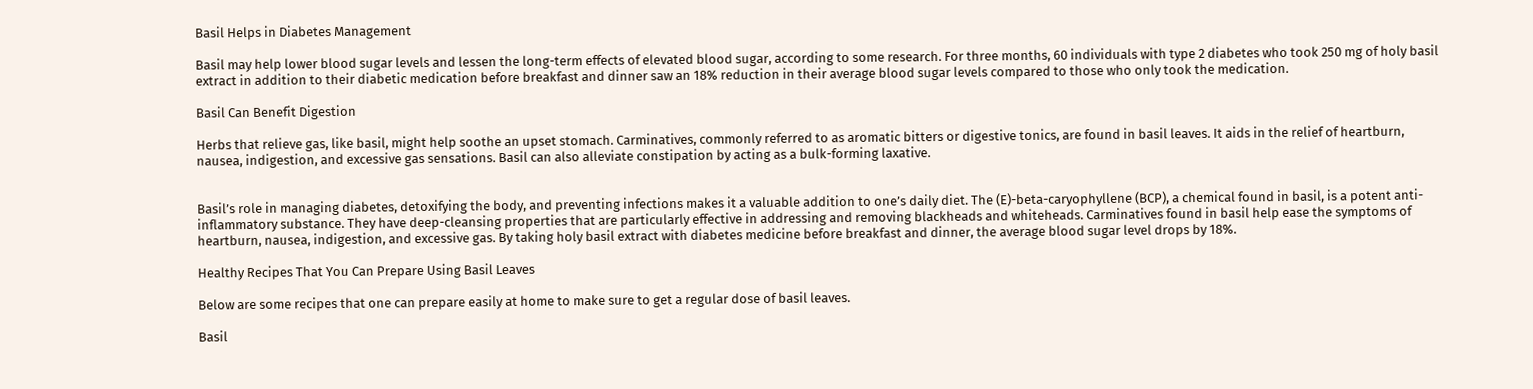Basil Helps in Diabetes Management

Basil may help lower blood sugar levels and lessen the long-term effects of elevated blood sugar, according to some research. For three months, 60 individuals with type 2 diabetes who took 250 mg of holy basil extract in addition to their diabetic medication before breakfast and dinner saw an 18% reduction in their average blood sugar levels compared to those who only took the medication.

Basil Can Benefit Digestion

Herbs that relieve gas, like basil, might help soothe an upset stomach. Carminatives, commonly referred to as aromatic bitters or digestive tonics, are found in basil leaves. It aids in the relief of heartburn, nausea, indigestion, and excessive gas sensations. Basil can also alleviate constipation by acting as a bulk-forming laxative.


Basil’s role in managing diabetes, detoxifying the body, and preventing infections makes it a valuable addition to one’s daily diet. The (E)-beta-caryophyllene (BCP), a chemical found in basil, is a potent anti-inflammatory substance. They have deep-cleansing properties that are particularly effective in addressing and removing blackheads and whiteheads. Carminatives found in basil help ease the symptoms of heartburn, nausea, indigestion, and excessive gas. By taking holy basil extract with diabetes medicine before breakfast and dinner, the average blood sugar level drops by 18%.

Healthy Recipes That You Can Prepare Using Basil Leaves

Below are some recipes that one can prepare easily at home to make sure to get a regular dose of basil leaves.

Basil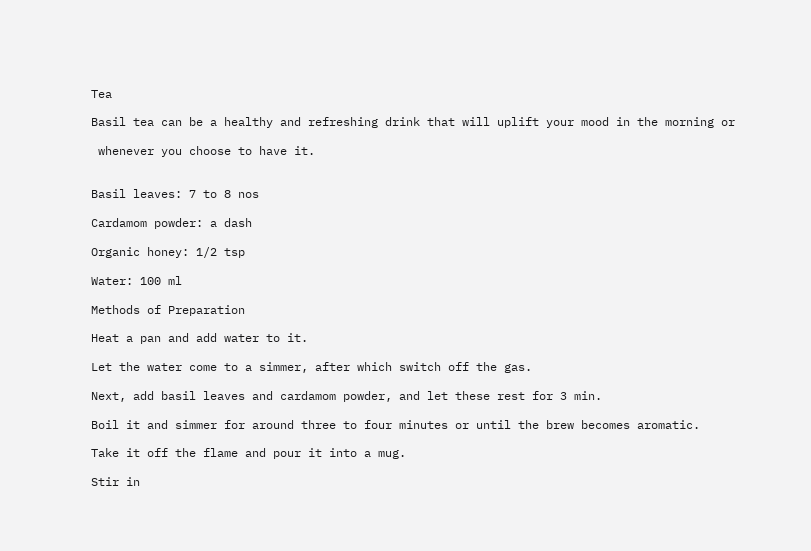Tea

Basil tea can be a healthy and refreshing drink that will uplift your mood in the morning or

 whenever you choose to have it.


Basil leaves: 7 to 8 nos

Cardamom powder: a dash

Organic honey: 1/2 tsp

Water: 100 ml

Methods of Preparation

Heat a pan and add water to it.

Let the water come to a simmer, after which switch off the gas.

Next, add basil leaves and cardamom powder, and let these rest for 3 min.

Boil it and simmer for around three to four minutes or until the brew becomes aromatic.

Take it off the flame and pour it into a mug.

Stir in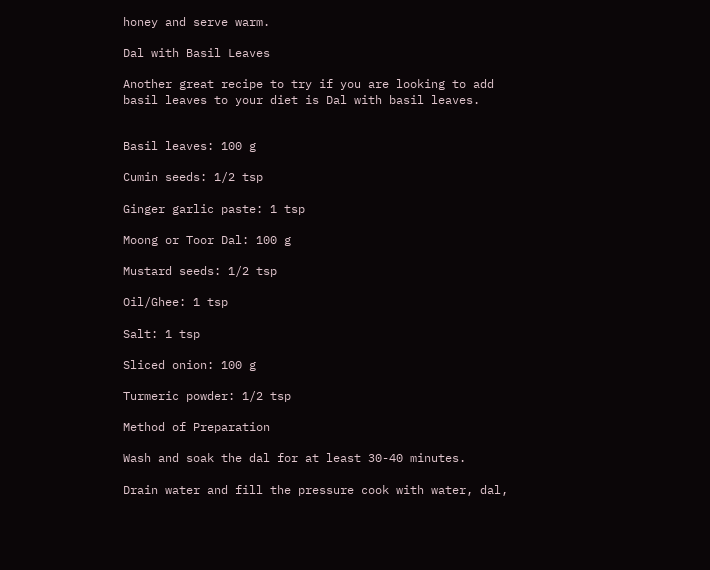honey and serve warm.

Dal with Basil Leaves

Another great recipe to try if you are looking to add basil leaves to your diet is Dal with basil leaves.


Basil leaves: 100 g

Cumin seeds: 1/2 tsp

Ginger garlic paste: 1 tsp

Moong or Toor Dal: 100 g

Mustard seeds: 1/2 tsp

Oil/Ghee: 1 tsp

Salt: 1 tsp

Sliced onion: 100 g

Turmeric powder: 1/2 tsp

Method of Preparation

Wash and soak the dal for at least 30-40 minutes.

Drain water and fill the pressure cook with water, dal,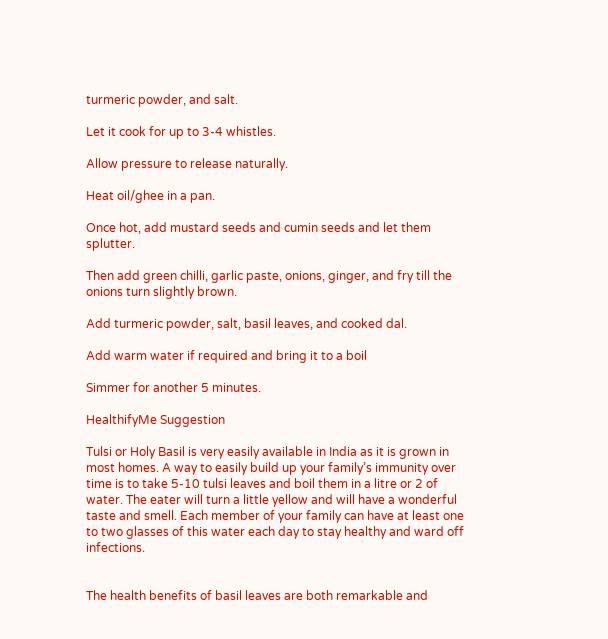turmeric powder, and salt.

Let it cook for up to 3-4 whistles.

Allow pressure to release naturally.

Heat oil/ghee in a pan.

Once hot, add mustard seeds and cumin seeds and let them splutter.

Then add green chilli, garlic paste, onions, ginger, and fry till the onions turn slightly brown.

Add turmeric powder, salt, basil leaves, and cooked dal.

Add warm water if required and bring it to a boil

Simmer for another 5 minutes.

HealthifyMe Suggestion

Tulsi or Holy Basil is very easily available in India as it is grown in most homes. A way to easily build up your family’s immunity over time is to take 5-10 tulsi leaves and boil them in a litre or 2 of water. The eater will turn a little yellow and will have a wonderful taste and smell. Each member of your family can have at least one to two glasses of this water each day to stay healthy and ward off infections.


The health benefits of basil leaves are both remarkable and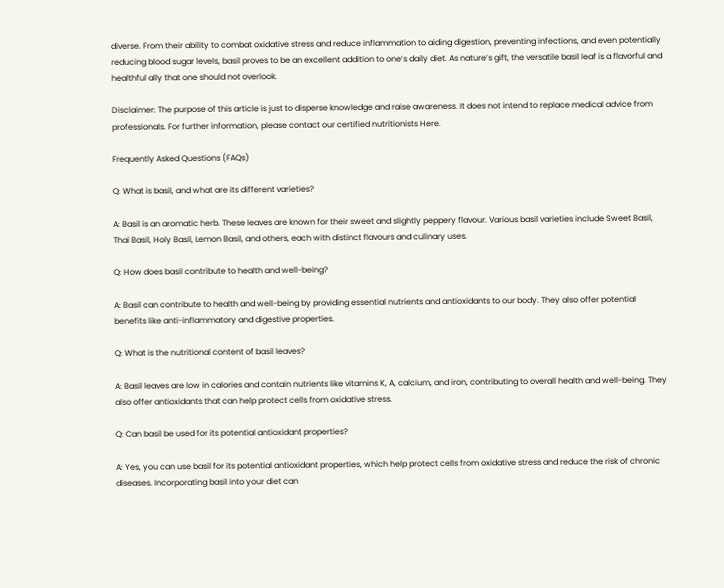diverse. From their ability to combat oxidative stress and reduce inflammation to aiding digestion, preventing infections, and even potentially reducing blood sugar levels, basil proves to be an excellent addition to one’s daily diet. As nature’s gift, the versatile basil leaf is a flavorful and healthful ally that one should not overlook.

Disclaimer: The purpose of this article is just to disperse knowledge and raise awareness. It does not intend to replace medical advice from professionals. For further information, please contact our certified nutritionists Here.

Frequently Asked Questions (FAQs)

Q: What is basil, and what are its different varieties?

A: Basil is an aromatic herb. These leaves are known for their sweet and slightly peppery flavour. Various basil varieties include Sweet Basil, Thai Basil, Holy Basil, Lemon Basil, and others, each with distinct flavours and culinary uses.

Q: How does basil contribute to health and well-being?

A: Basil can contribute to health and well-being by providing essential nutrients and antioxidants to our body. They also offer potential benefits like anti-inflammatory and digestive properties.

Q: What is the nutritional content of basil leaves?

A: Basil leaves are low in calories and contain nutrients like vitamins K, A, calcium, and iron, contributing to overall health and well-being. They also offer antioxidants that can help protect cells from oxidative stress.

Q: Can basil be used for its potential antioxidant properties?

A: Yes, you can use basil for its potential antioxidant properties, which help protect cells from oxidative stress and reduce the risk of chronic diseases. Incorporating basil into your diet can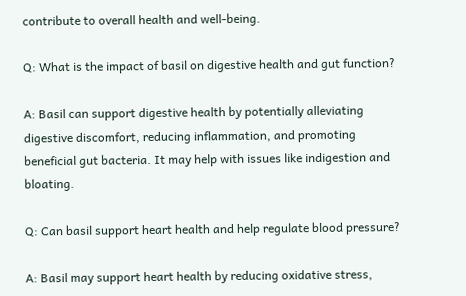contribute to overall health and well-being.

Q: What is the impact of basil on digestive health and gut function?

A: Basil can support digestive health by potentially alleviating digestive discomfort, reducing inflammation, and promoting beneficial gut bacteria. It may help with issues like indigestion and bloating.

Q: Can basil support heart health and help regulate blood pressure?

A: Basil may support heart health by reducing oxidative stress,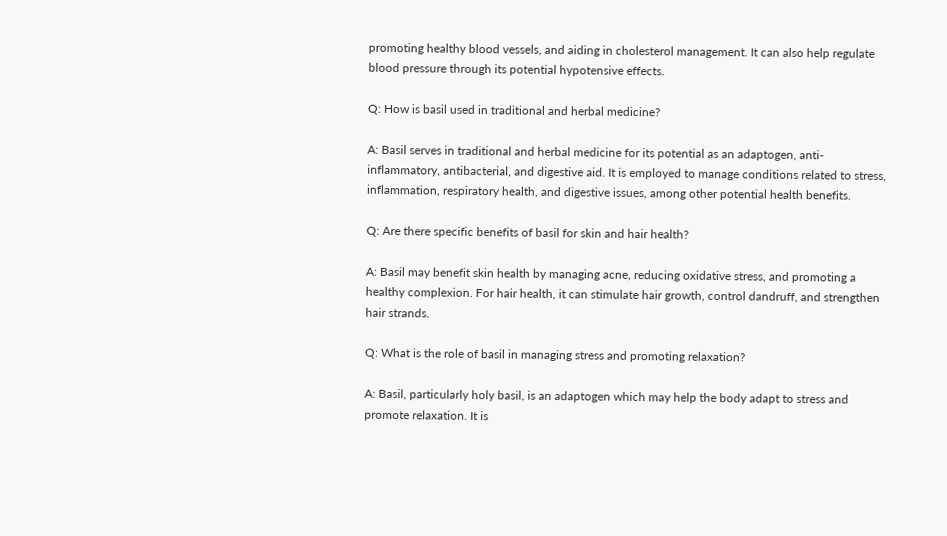promoting healthy blood vessels, and aiding in cholesterol management. It can also help regulate blood pressure through its potential hypotensive effects.

Q: How is basil used in traditional and herbal medicine?

A: Basil serves in traditional and herbal medicine for its potential as an adaptogen, anti-inflammatory, antibacterial, and digestive aid. It is employed to manage conditions related to stress, inflammation, respiratory health, and digestive issues, among other potential health benefits.

Q: Are there specific benefits of basil for skin and hair health?

A: Basil may benefit skin health by managing acne, reducing oxidative stress, and promoting a healthy complexion. For hair health, it can stimulate hair growth, control dandruff, and strengthen hair strands.

Q: What is the role of basil in managing stress and promoting relaxation?

A: Basil, particularly holy basil, is an adaptogen which may help the body adapt to stress and promote relaxation. It is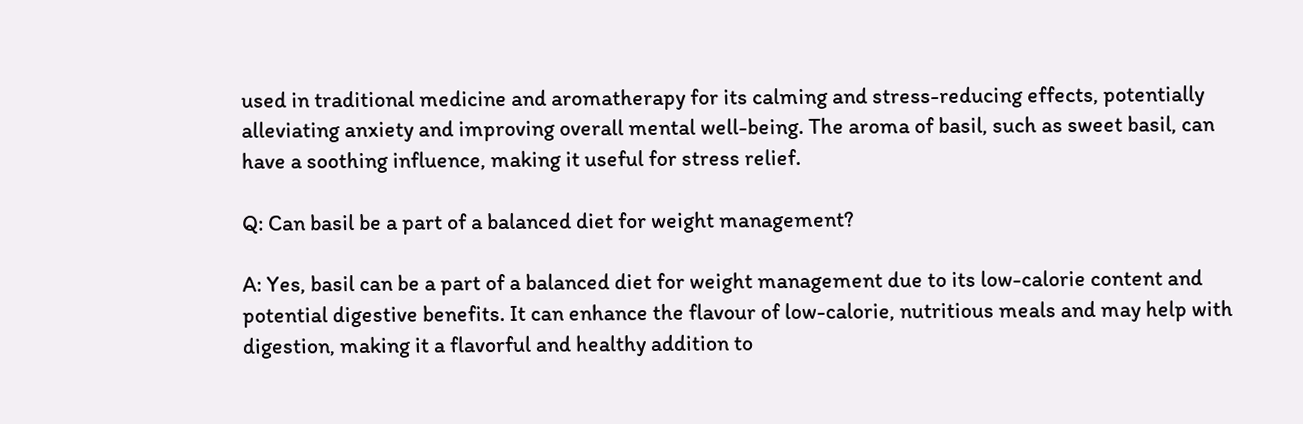used in traditional medicine and aromatherapy for its calming and stress-reducing effects, potentially alleviating anxiety and improving overall mental well-being. The aroma of basil, such as sweet basil, can have a soothing influence, making it useful for stress relief.

Q: Can basil be a part of a balanced diet for weight management?

A: Yes, basil can be a part of a balanced diet for weight management due to its low-calorie content and potential digestive benefits. It can enhance the flavour of low-calorie, nutritious meals and may help with digestion, making it a flavorful and healthy addition to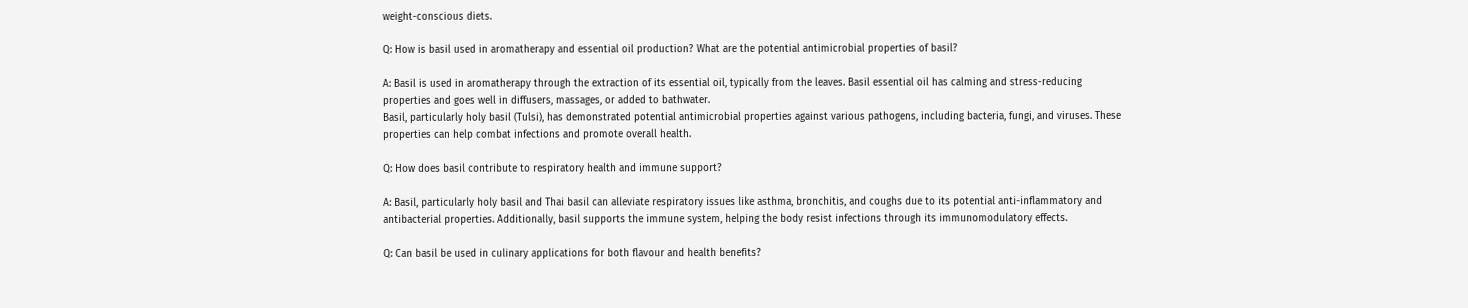weight-conscious diets.

Q: How is basil used in aromatherapy and essential oil production? What are the potential antimicrobial properties of basil?

A: Basil is used in aromatherapy through the extraction of its essential oil, typically from the leaves. Basil essential oil has calming and stress-reducing properties and goes well in diffusers, massages, or added to bathwater.
Basil, particularly holy basil (Tulsi), has demonstrated potential antimicrobial properties against various pathogens, including bacteria, fungi, and viruses. These properties can help combat infections and promote overall health.

Q: How does basil contribute to respiratory health and immune support?

A: Basil, particularly holy basil and Thai basil can alleviate respiratory issues like asthma, bronchitis, and coughs due to its potential anti-inflammatory and antibacterial properties. Additionally, basil supports the immune system, helping the body resist infections through its immunomodulatory effects.

Q: Can basil be used in culinary applications for both flavour and health benefits?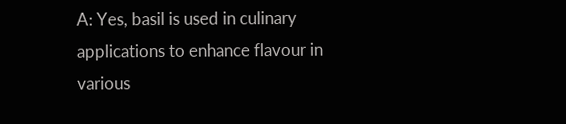A: Yes, basil is used in culinary applications to enhance flavour in various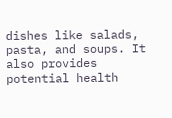dishes like salads, pasta, and soups. It also provides potential health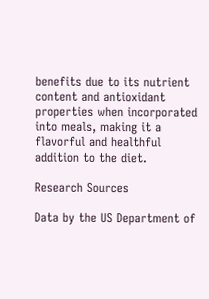benefits due to its nutrient content and antioxidant properties when incorporated into meals, making it a flavorful and healthful addition to the diet.

Research Sources

Data by the US Department of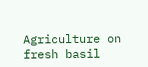Agriculture on fresh basil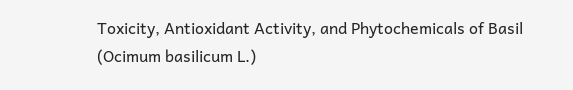Toxicity, Antioxidant Activity, and Phytochemicals of Basil (Ocimum basilicum L.)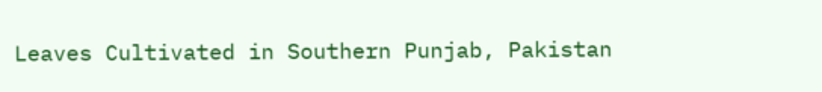Leaves Cultivated in Southern Punjab, Pakistan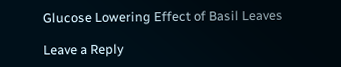Glucose Lowering Effect of Basil Leaves

Leave a Reply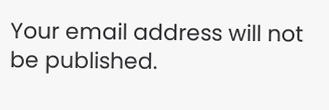Your email address will not be published.